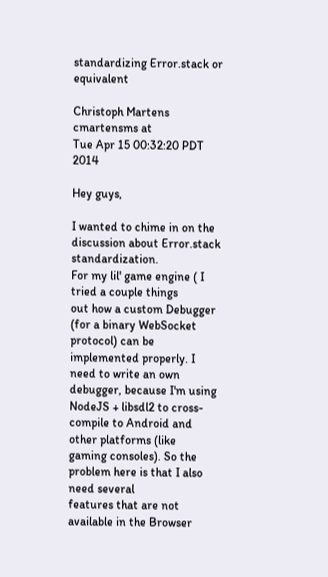standardizing Error.stack or equivalent

Christoph Martens cmartensms at
Tue Apr 15 00:32:20 PDT 2014

Hey guys,

I wanted to chime in on the discussion about Error.stack standardization.
For my lil' game engine ( I tried a couple things
out how a custom Debugger (for a binary WebSocket protocol) can be
implemented properly. I need to write an own debugger, because I'm using
NodeJS + libsdl2 to cross-compile to Android and other platforms (like
gaming consoles). So the problem here is that I also need several
features that are not available in the Browser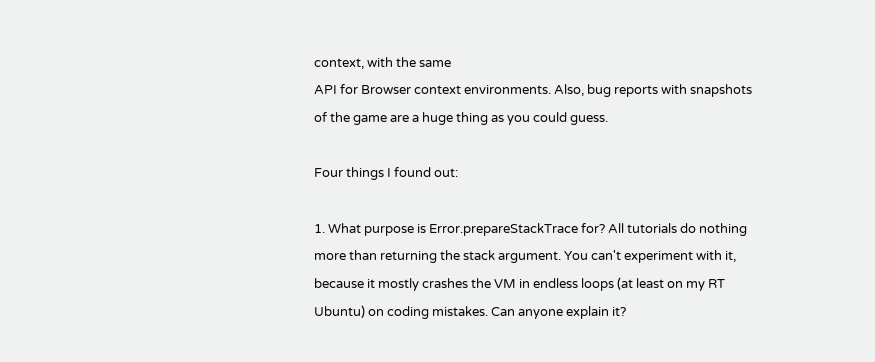context, with the same
API for Browser context environments. Also, bug reports with snapshots
of the game are a huge thing as you could guess.

Four things I found out:

1. What purpose is Error.prepareStackTrace for? All tutorials do nothing
more than returning the stack argument. You can't experiment with it,
because it mostly crashes the VM in endless loops (at least on my RT
Ubuntu) on coding mistakes. Can anyone explain it?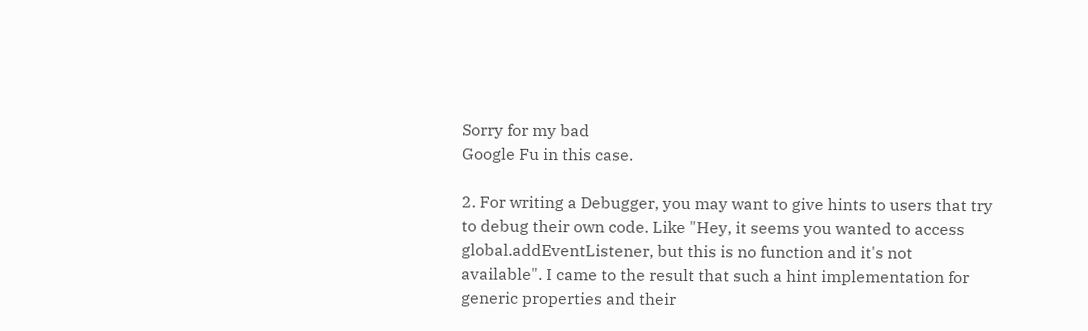Sorry for my bad
Google Fu in this case.

2. For writing a Debugger, you may want to give hints to users that try
to debug their own code. Like "Hey, it seems you wanted to access
global.addEventListener, but this is no function and it's not
available". I came to the result that such a hint implementation for
generic properties and their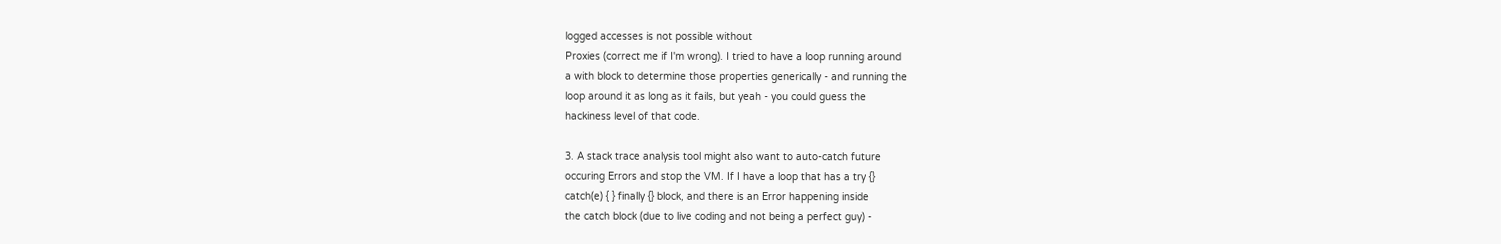logged accesses is not possible without
Proxies (correct me if I'm wrong). I tried to have a loop running around
a with block to determine those properties generically - and running the
loop around it as long as it fails, but yeah - you could guess the
hackiness level of that code.

3. A stack trace analysis tool might also want to auto-catch future
occuring Errors and stop the VM. If I have a loop that has a try {}
catch(e) { } finally {} block, and there is an Error happening inside
the catch block (due to live coding and not being a perfect guy) -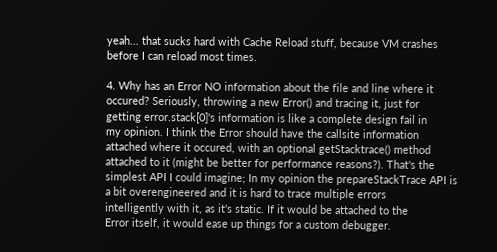yeah... that sucks hard with Cache Reload stuff, because VM crashes
before I can reload most times.

4. Why has an Error NO information about the file and line where it
occured? Seriously, throwing a new Error() and tracing it, just for
getting error.stack[0]'s information is like a complete design fail in
my opinion. I think the Error should have the callsite information
attached where it occured, with an optional getStacktrace() method
attached to it (might be better for performance reasons?). That's the
simplest API I could imagine; In my opinion the prepareStackTrace API is
a bit overengineered and it is hard to trace multiple errors
intelligently with it, as it's static. If it would be attached to the
Error itself, it would ease up things for a custom debugger.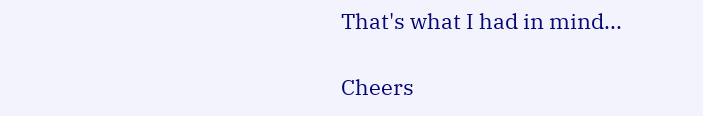That's what I had in mind...

Cheers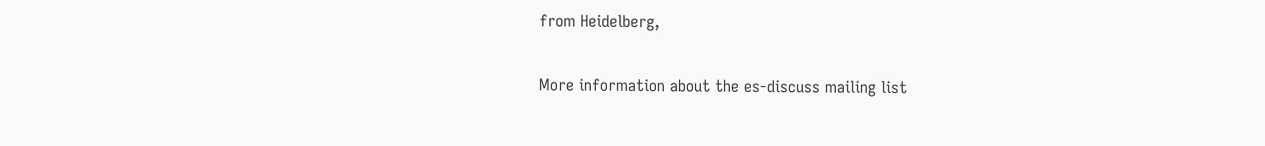from Heidelberg,

More information about the es-discuss mailing list